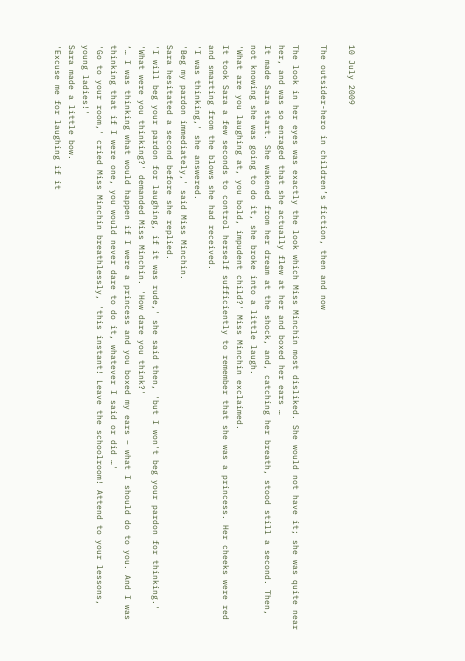10 July 2009

The outsider-hero in children’s fiction, then and now

The look in her eyes was exactly the look which Miss Minchin most disliked. She would not have it; she was quite near her, and was so enraged that she actually flew at her and boxed her ears …
It made Sara start. She wakened from her dream at the shock, and, catching her breath, stood still a second. Then, not knowing she was going to do it, she broke into a little laugh.
'What are you laughing at, you bold, impudent child?' Miss Minchin exclaimed.
It took Sara a few seconds to control herself sufficiently to remember that she was a princess. Her cheeks were red and smarting from the blows she had received.
'I was thinking,' she answered.
'Beg my pardon immediately,' said Miss Minchin.
Sara hesitated a second before she replied.
'I will beg your pardon for laughing, if it was rude,' she said then, 'but I won't beg your pardon for thinking.'
'What were you thinking?' demanded Miss Minchin. 'How dare you think?'
‘… I was thinking what would happen if I were a princess and you boxed my ears – what I should do to you. And I was thinking that if I were one, you would never dare to do it, whatever I said or did …'
'Go to your room,' cried Miss Minchin breathlessly, 'this instant! Leave the schoolroom! Attend to your lessons, young ladies!'
Sara made a little bow.
'Excuse me for laughing if it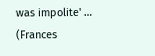was impolite' …
(Frances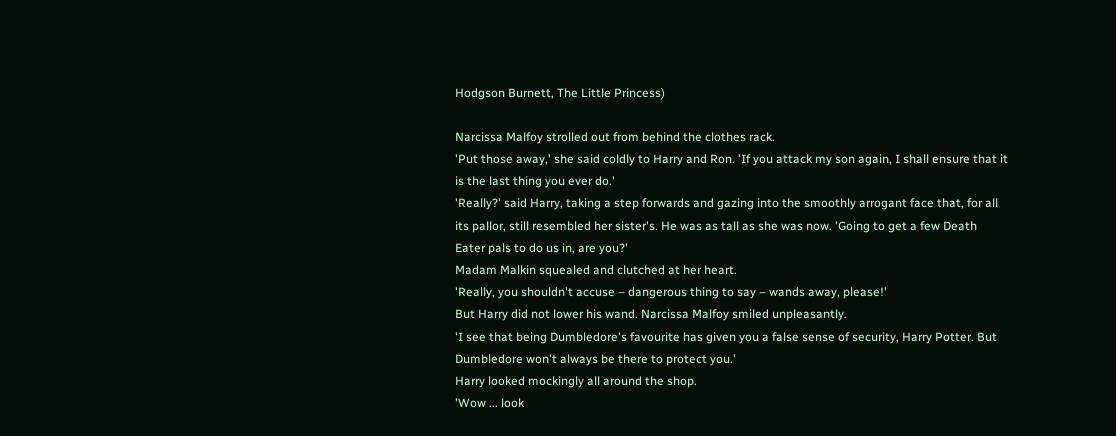Hodgson Burnett, The Little Princess)

Narcissa Malfoy strolled out from behind the clothes rack.
'Put those away,' she said coldly to Harry and Ron. 'If you attack my son again, I shall ensure that it is the last thing you ever do.'
'Really?' said Harry, taking a step forwards and gazing into the smoothly arrogant face that, for all its pallor, still resembled her sister's. He was as tall as she was now. 'Going to get a few Death Eater pals to do us in, are you?'
Madam Malkin squealed and clutched at her heart.
'Really, you shouldn't accuse – dangerous thing to say – wands away, please!'
But Harry did not lower his wand. Narcissa Malfoy smiled unpleasantly.
'I see that being Dumbledore's favourite has given you a false sense of security, Harry Potter. But Dumbledore won't always be there to protect you.'
Harry looked mockingly all around the shop.
'Wow ... look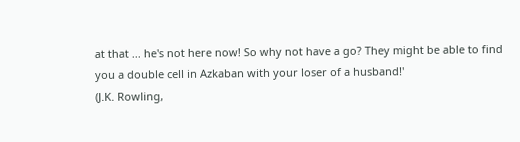at that ... he's not here now! So why not have a go? They might be able to find you a double cell in Azkaban with your loser of a husband!'
(J.K. Rowling,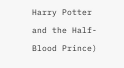Harry Potter and the Half-Blood Prince)